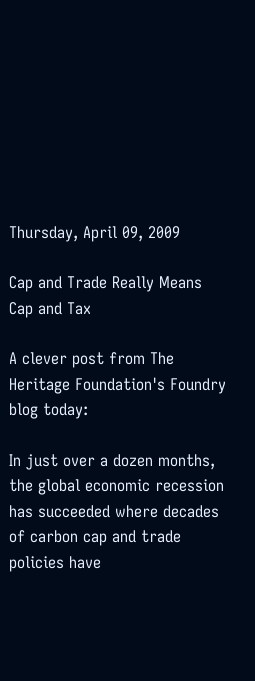Thursday, April 09, 2009

Cap and Trade Really Means Cap and Tax

A clever post from The Heritage Foundation's Foundry blog today:

In just over a dozen months, the global economic recession has succeeded where decades of carbon cap and trade policies have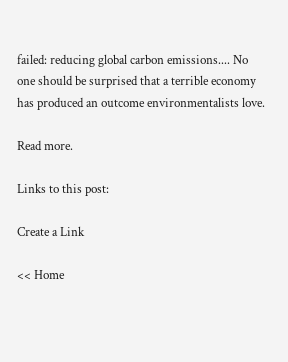failed: reducing global carbon emissions.... No one should be surprised that a terrible economy has produced an outcome environmentalists love.

Read more.

Links to this post:

Create a Link

<< Home